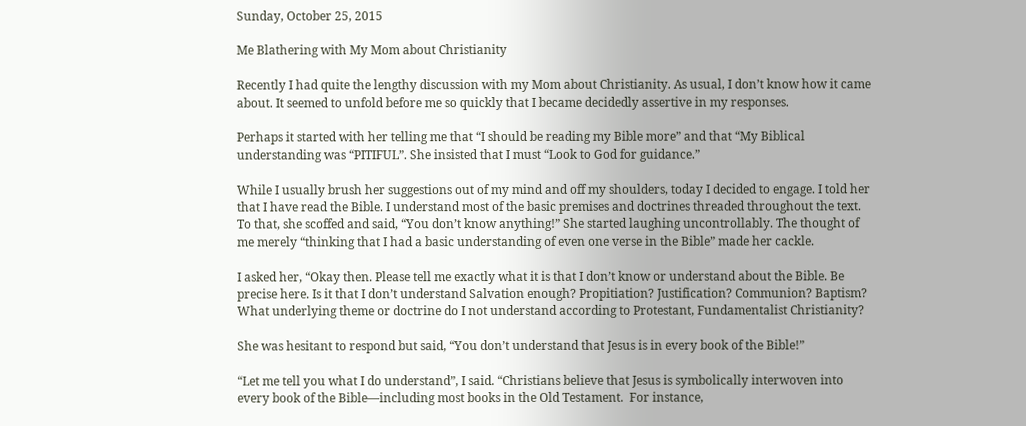Sunday, October 25, 2015

Me Blathering with My Mom about Christianity

Recently I had quite the lengthy discussion with my Mom about Christianity. As usual, I don’t know how it came about. It seemed to unfold before me so quickly that I became decidedly assertive in my responses.

Perhaps it started with her telling me that “I should be reading my Bible more” and that “My Biblical understanding was “PITIFUL”. She insisted that I must “Look to God for guidance.”

While I usually brush her suggestions out of my mind and off my shoulders, today I decided to engage. I told her that I have read the Bible. I understand most of the basic premises and doctrines threaded throughout the text. To that, she scoffed and said, “You don’t know anything!” She started laughing uncontrollably. The thought of me merely “thinking that I had a basic understanding of even one verse in the Bible” made her cackle.

I asked her, “Okay then. Please tell me exactly what it is that I don’t know or understand about the Bible. Be precise here. Is it that I don’t understand Salvation enough? Propitiation? Justification? Communion? Baptism? What underlying theme or doctrine do I not understand according to Protestant, Fundamentalist Christianity?

She was hesitant to respond but said, “You don’t understand that Jesus is in every book of the Bible!”

“Let me tell you what I do understand”, I said. “Christians believe that Jesus is symbolically interwoven into every book of the Bible—including most books in the Old Testament.  For instance,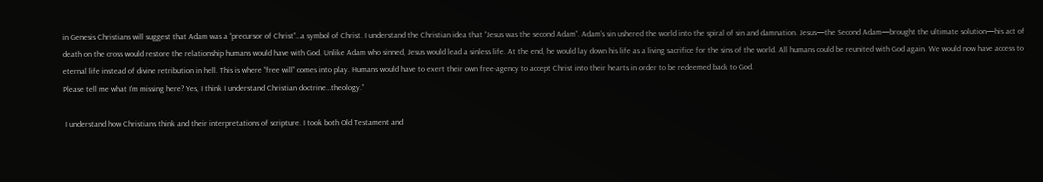in Genesis Christians will suggest that Adam was a “precursor of Christ”…a symbol of Christ. I understand the Christian idea that “Jesus was the second Adam”. Adam’s sin ushered the world into the spiral of sin and damnation. Jesus—the Second Adam—brought the ultimate solution—his act of death on the cross would restore the relationship humans would have with God. Unlike Adam who sinned, Jesus would lead a sinless life. At the end, he would lay down his life as a living sacrifice for the sins of the world. All humans could be reunited with God again. We would now have access to eternal life instead of divine retribution in hell. This is where “free will” comes into play. Humans would have to exert their own free-agency to accept Christ into their hearts in order to be redeemed back to God.
Please tell me what I’m missing here? Yes, I think I understand Christian doctrine…theology.”

 I understand how Christians think and their interpretations of scripture. I took both Old Testament and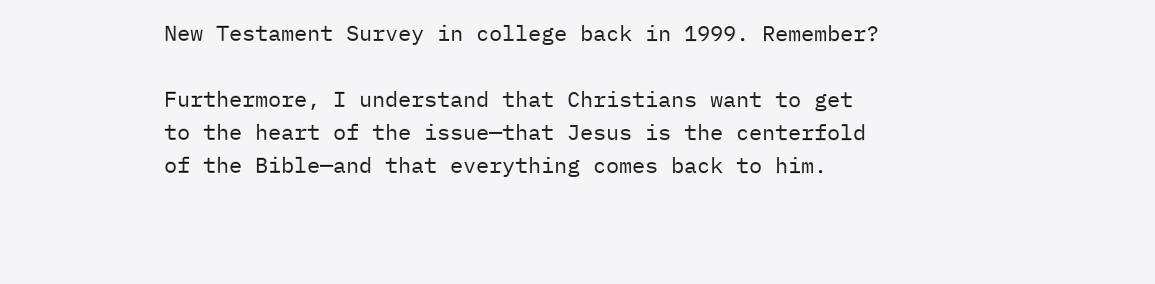New Testament Survey in college back in 1999. Remember?

Furthermore, I understand that Christians want to get to the heart of the issue—that Jesus is the centerfold of the Bible—and that everything comes back to him.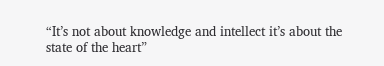“It’s not about knowledge and intellect it’s about the state of the heart”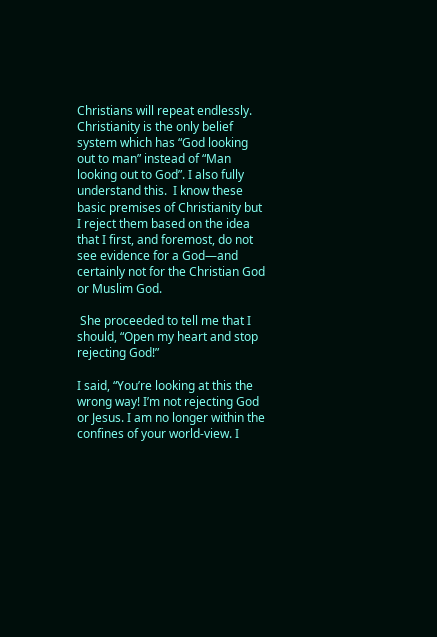Christians will repeat endlessly. Christianity is the only belief system which has “God looking out to man” instead of “Man looking out to God”. I also fully understand this.  I know these basic premises of Christianity but I reject them based on the idea that I first, and foremost, do not see evidence for a God—and certainly not for the Christian God or Muslim God.

 She proceeded to tell me that I should, “Open my heart and stop rejecting God!”

I said, “You’re looking at this the wrong way! I’m not rejecting God or Jesus. I am no longer within the confines of your world-view. I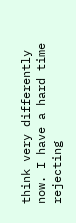think very differently now. I have a hard time rejecting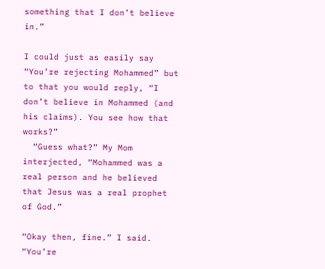something that I don’t believe in.”

I could just as easily say “You’re rejecting Mohammed” but to that you would reply, “I don’t believe in Mohammed (and his claims). You see how that works?”
  “Guess what?” My Mom interjected, “Mohammed was a real person and he believed that Jesus was a real prophet of God.”

“Okay then, fine.” I said.
“You’re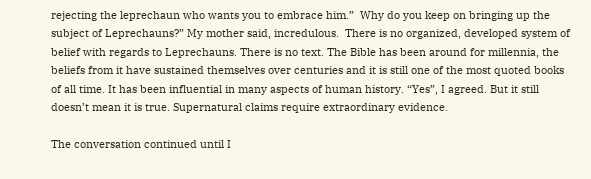rejecting the leprechaun who wants you to embrace him.”  Why do you keep on bringing up the subject of Leprechauns?” My mother said, incredulous.  There is no organized, developed system of belief with regards to Leprechauns. There is no text. The Bible has been around for millennia, the beliefs from it have sustained themselves over centuries and it is still one of the most quoted books of all time. It has been influential in many aspects of human history. “Yes”, I agreed. But it still doesn’t mean it is true. Supernatural claims require extraordinary evidence.

The conversation continued until I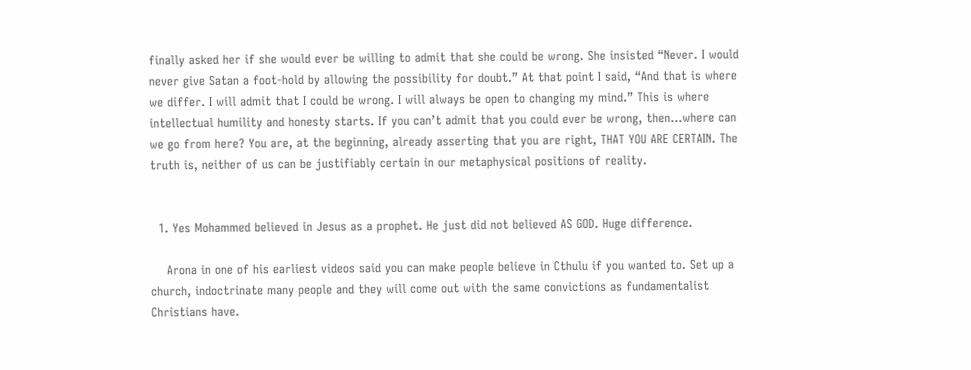finally asked her if she would ever be willing to admit that she could be wrong. She insisted “Never. I would never give Satan a foot-hold by allowing the possibility for doubt.” At that point I said, “And that is where we differ. I will admit that I could be wrong. I will always be open to changing my mind.” This is where intellectual humility and honesty starts. If you can’t admit that you could ever be wrong, then…where can we go from here? You are, at the beginning, already asserting that you are right, THAT YOU ARE CERTAIN. The truth is, neither of us can be justifiably certain in our metaphysical positions of reality.


  1. Yes Mohammed believed in Jesus as a prophet. He just did not believed AS GOD. Huge difference.

    Arona in one of his earliest videos said you can make people believe in Cthulu if you wanted to. Set up a church, indoctrinate many people and they will come out with the same convictions as fundamentalist Christians have.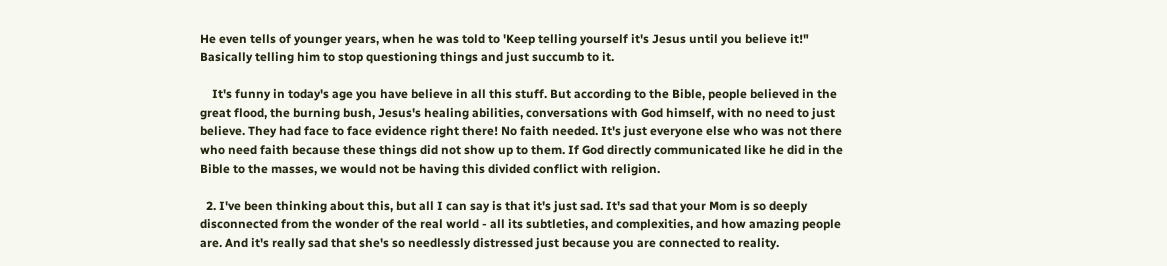He even tells of younger years, when he was told to 'Keep telling yourself it's Jesus until you believe it!" Basically telling him to stop questioning things and just succumb to it.

    It's funny in today's age you have believe in all this stuff. But according to the Bible, people believed in the great flood, the burning bush, Jesus's healing abilities, conversations with God himself, with no need to just believe. They had face to face evidence right there! No faith needed. It's just everyone else who was not there who need faith because these things did not show up to them. If God directly communicated like he did in the Bible to the masses, we would not be having this divided conflict with religion.

  2. I've been thinking about this, but all I can say is that it's just sad. It's sad that your Mom is so deeply disconnected from the wonder of the real world - all its subtleties, and complexities, and how amazing people are. And it's really sad that she's so needlessly distressed just because you are connected to reality.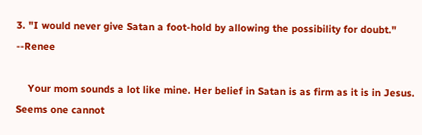3. "I would never give Satan a foot-hold by allowing the possibility for doubt." --Renee

    Your mom sounds a lot like mine. Her belief in Satan is as firm as it is in Jesus. Seems one cannot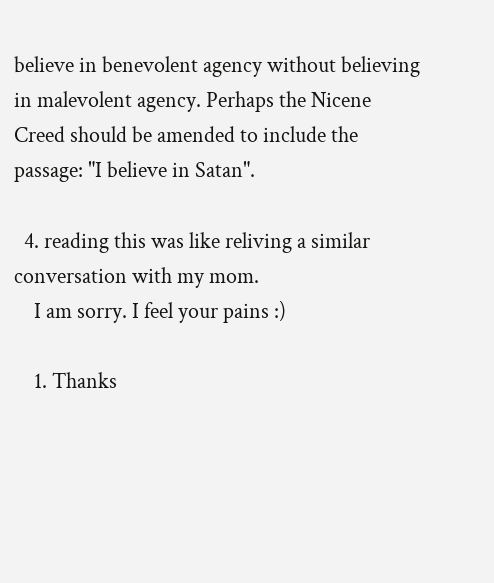believe in benevolent agency without believing in malevolent agency. Perhaps the Nicene Creed should be amended to include the passage: "I believe in Satan".

  4. reading this was like reliving a similar conversation with my mom.
    I am sorry. I feel your pains :)

    1. Thanks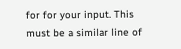for for your input. This must be a similar line of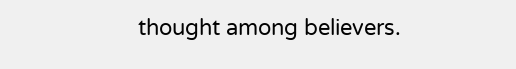thought among believers.